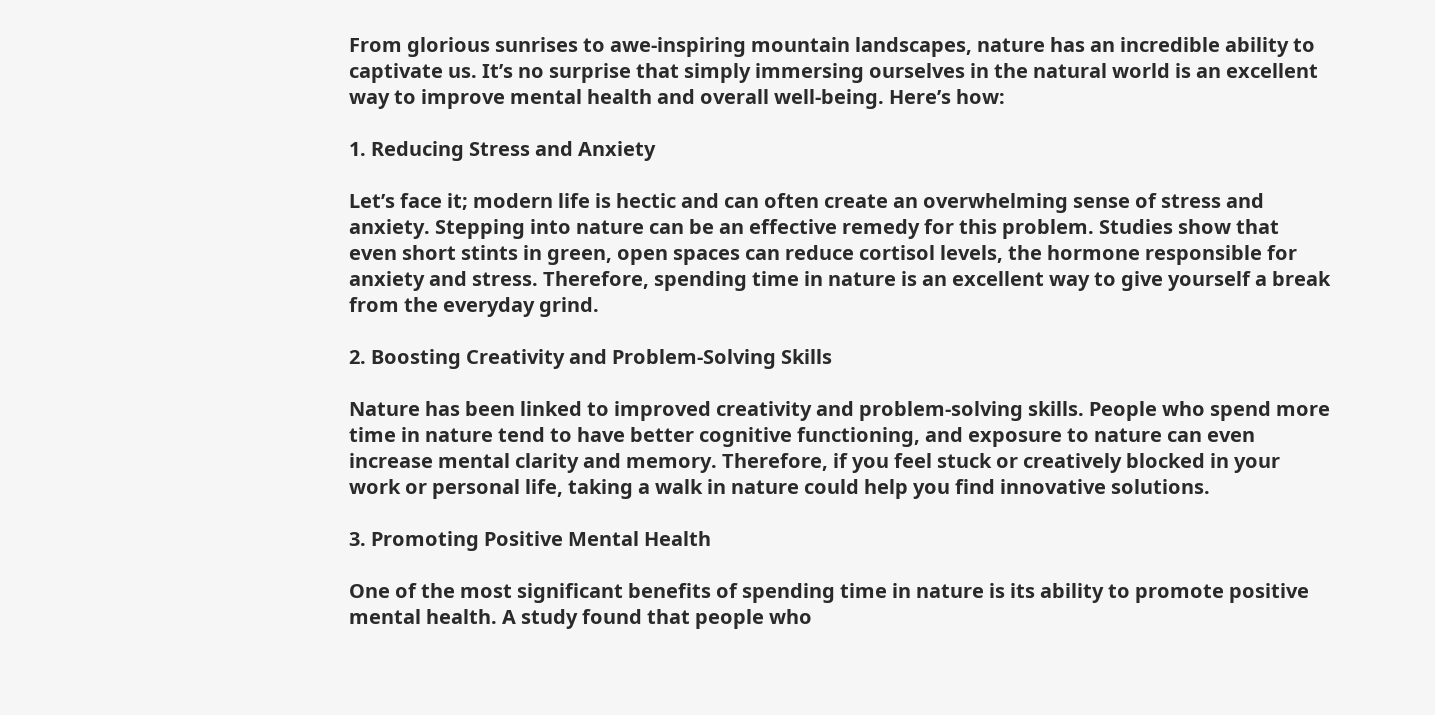From glorious sunrises to awe-inspiring mountain landscapes, nature has an incredible ability to captivate us. It’s no surprise that simply immersing ourselves in the natural world is an excellent way to improve mental health and overall well-being. Here’s how:

1. Reducing Stress and Anxiety

Let’s face it; modern life is hectic and can often create an overwhelming sense of stress and anxiety. Stepping into nature can be an effective remedy for this problem. Studies show that even short stints in green, open spaces can reduce cortisol levels, the hormone responsible for anxiety and stress. Therefore, spending time in nature is an excellent way to give yourself a break from the everyday grind.

2. Boosting Creativity and Problem-Solving Skills

Nature has been linked to improved creativity and problem-solving skills. People who spend more time in nature tend to have better cognitive functioning, and exposure to nature can even increase mental clarity and memory. Therefore, if you feel stuck or creatively blocked in your work or personal life, taking a walk in nature could help you find innovative solutions.

3. Promoting Positive Mental Health

One of the most significant benefits of spending time in nature is its ability to promote positive mental health. A study found that people who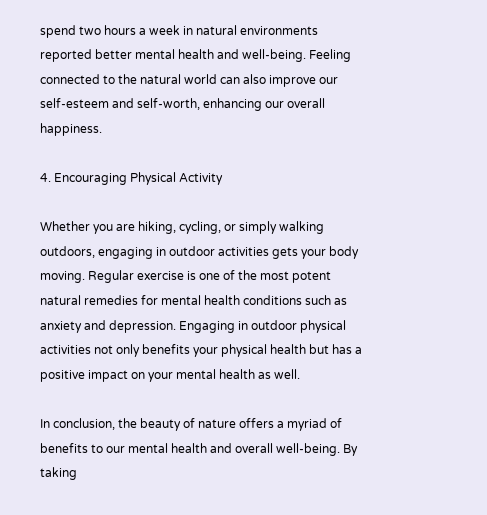spend two hours a week in natural environments reported better mental health and well-being. Feeling connected to the natural world can also improve our self-esteem and self-worth, enhancing our overall happiness.

4. Encouraging Physical Activity

Whether you are hiking, cycling, or simply walking outdoors, engaging in outdoor activities gets your body moving. Regular exercise is one of the most potent natural remedies for mental health conditions such as anxiety and depression. Engaging in outdoor physical activities not only benefits your physical health but has a positive impact on your mental health as well.

In conclusion, the beauty of nature offers a myriad of benefits to our mental health and overall well-being. By taking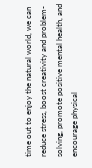time out to enjoy the natural world, we can reduce stress, boost creativity and problem-solving, promote positive mental health, and encourage physical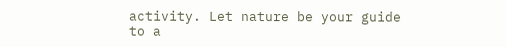activity. Let nature be your guide to a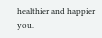healthier and happier you.